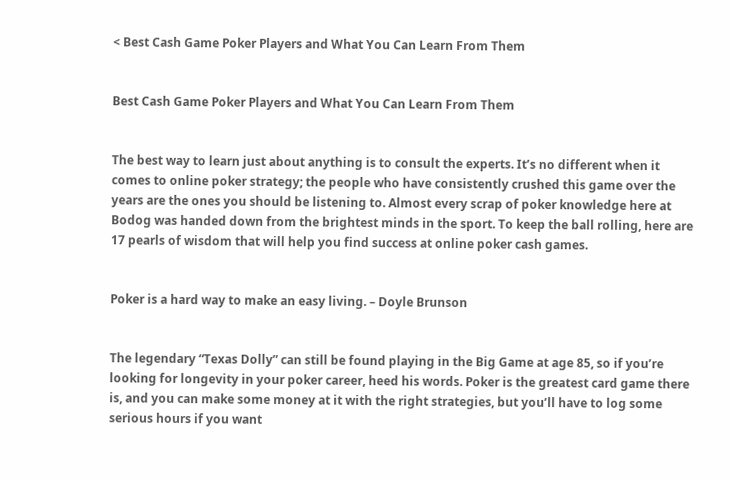< Best Cash Game Poker Players and What You Can Learn From Them


Best Cash Game Poker Players and What You Can Learn From Them


The best way to learn just about anything is to consult the experts. It’s no different when it comes to online poker strategy; the people who have consistently crushed this game over the years are the ones you should be listening to. Almost every scrap of poker knowledge here at Bodog was handed down from the brightest minds in the sport. To keep the ball rolling, here are 17 pearls of wisdom that will help you find success at online poker cash games.


Poker is a hard way to make an easy living. – Doyle Brunson


The legendary “Texas Dolly” can still be found playing in the Big Game at age 85, so if you’re looking for longevity in your poker career, heed his words. Poker is the greatest card game there is, and you can make some money at it with the right strategies, but you’ll have to log some serious hours if you want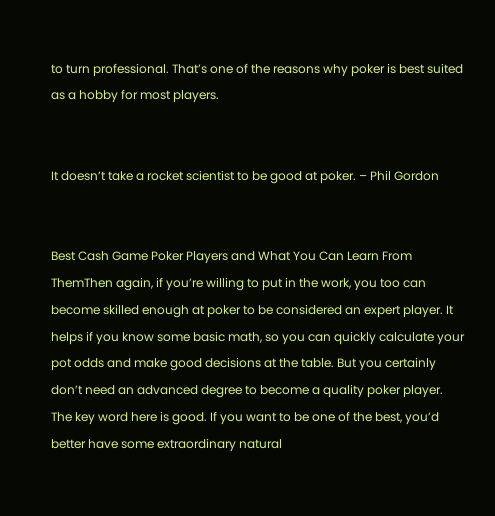to turn professional. That’s one of the reasons why poker is best suited as a hobby for most players.


It doesn’t take a rocket scientist to be good at poker. – Phil Gordon


Best Cash Game Poker Players and What You Can Learn From ThemThen again, if you’re willing to put in the work, you too can become skilled enough at poker to be considered an expert player. It helps if you know some basic math, so you can quickly calculate your pot odds and make good decisions at the table. But you certainly don’t need an advanced degree to become a quality poker player. The key word here is good. If you want to be one of the best, you’d better have some extraordinary natural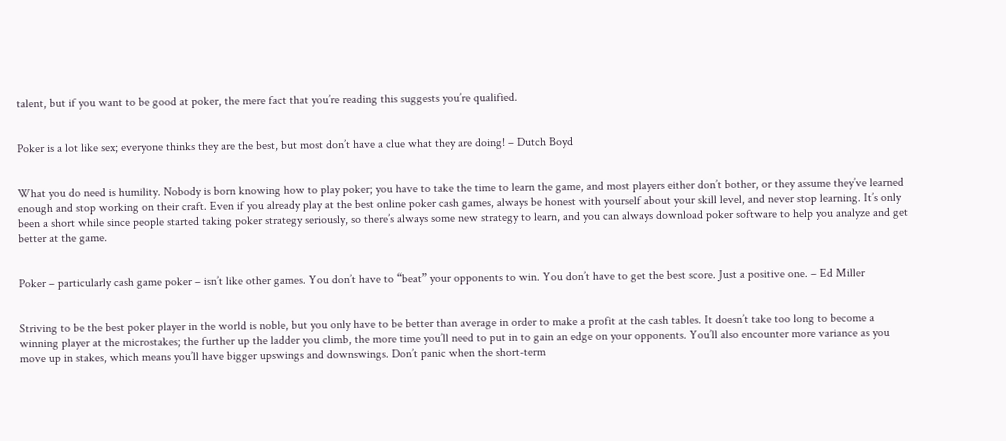talent, but if you want to be good at poker, the mere fact that you’re reading this suggests you’re qualified.


Poker is a lot like sex; everyone thinks they are the best, but most don’t have a clue what they are doing! – Dutch Boyd


What you do need is humility. Nobody is born knowing how to play poker; you have to take the time to learn the game, and most players either don’t bother, or they assume they’ve learned enough and stop working on their craft. Even if you already play at the best online poker cash games, always be honest with yourself about your skill level, and never stop learning. It’s only been a short while since people started taking poker strategy seriously, so there’s always some new strategy to learn, and you can always download poker software to help you analyze and get better at the game.


Poker – particularly cash game poker – isn’t like other games. You don’t have to “beat” your opponents to win. You don’t have to get the best score. Just a positive one. – Ed Miller


Striving to be the best poker player in the world is noble, but you only have to be better than average in order to make a profit at the cash tables. It doesn’t take too long to become a winning player at the microstakes; the further up the ladder you climb, the more time you’ll need to put in to gain an edge on your opponents. You’ll also encounter more variance as you move up in stakes, which means you’ll have bigger upswings and downswings. Don’t panic when the short-term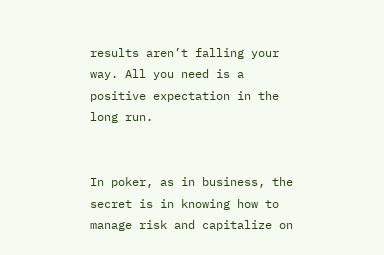results aren’t falling your way. All you need is a positive expectation in the long run.


In poker, as in business, the secret is in knowing how to manage risk and capitalize on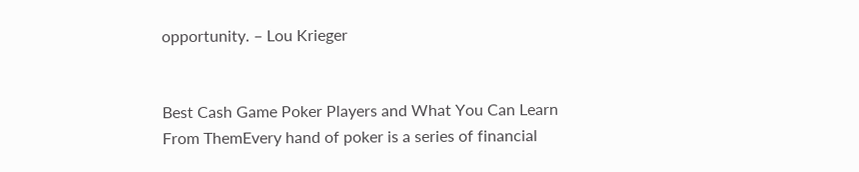opportunity. – Lou Krieger


Best Cash Game Poker Players and What You Can Learn From ThemEvery hand of poker is a series of financial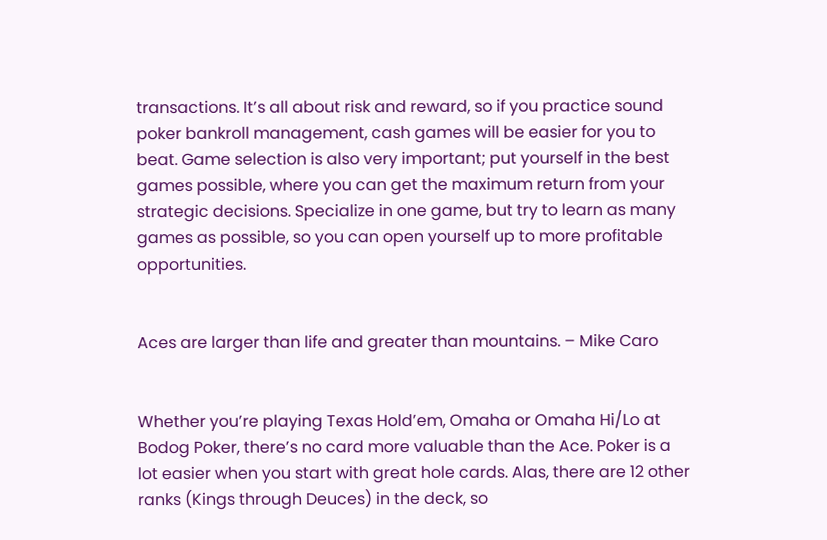transactions. It’s all about risk and reward, so if you practice sound poker bankroll management, cash games will be easier for you to beat. Game selection is also very important; put yourself in the best games possible, where you can get the maximum return from your strategic decisions. Specialize in one game, but try to learn as many games as possible, so you can open yourself up to more profitable opportunities.


Aces are larger than life and greater than mountains. – Mike Caro


Whether you’re playing Texas Hold’em, Omaha or Omaha Hi/Lo at Bodog Poker, there’s no card more valuable than the Ace. Poker is a lot easier when you start with great hole cards. Alas, there are 12 other ranks (Kings through Deuces) in the deck, so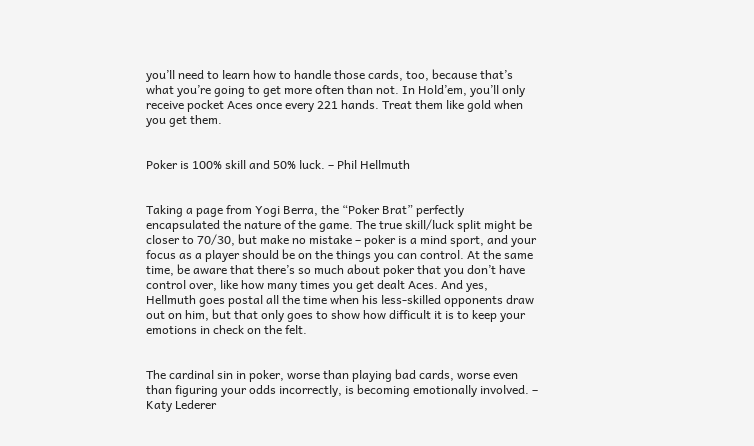you’ll need to learn how to handle those cards, too, because that’s what you’re going to get more often than not. In Hold’em, you’ll only receive pocket Aces once every 221 hands. Treat them like gold when you get them.


Poker is 100% skill and 50% luck. – Phil Hellmuth


Taking a page from Yogi Berra, the “Poker Brat” perfectly encapsulated the nature of the game. The true skill/luck split might be closer to 70/30, but make no mistake – poker is a mind sport, and your focus as a player should be on the things you can control. At the same time, be aware that there’s so much about poker that you don’t have control over, like how many times you get dealt Aces. And yes, Hellmuth goes postal all the time when his less-skilled opponents draw out on him, but that only goes to show how difficult it is to keep your emotions in check on the felt.


The cardinal sin in poker, worse than playing bad cards, worse even than figuring your odds incorrectly, is becoming emotionally involved. – Katy Lederer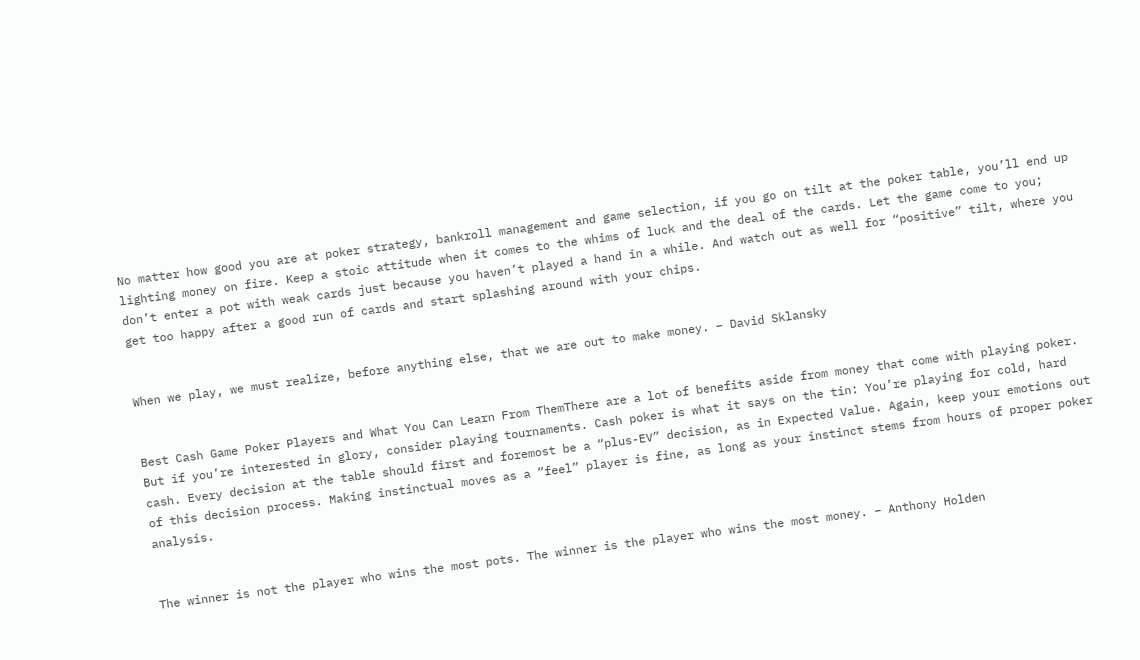No matter how good you are at poker strategy, bankroll management and game selection, if you go on tilt at the poker table, you’ll end up lighting money on fire. Keep a stoic attitude when it comes to the whims of luck and the deal of the cards. Let the game come to you; don’t enter a pot with weak cards just because you haven’t played a hand in a while. And watch out as well for “positive” tilt, where you get too happy after a good run of cards and start splashing around with your chips.


When we play, we must realize, before anything else, that we are out to make money. – David Sklansky


Best Cash Game Poker Players and What You Can Learn From ThemThere are a lot of benefits aside from money that come with playing poker. But if you’re interested in glory, consider playing tournaments. Cash poker is what it says on the tin: You’re playing for cold, hard cash. Every decision at the table should first and foremost be a “plus-EV” decision, as in Expected Value. Again, keep your emotions out of this decision process. Making instinctual moves as a “feel” player is fine, as long as your instinct stems from hours of proper poker analysis.


The winner is not the player who wins the most pots. The winner is the player who wins the most money. – Anthony Holden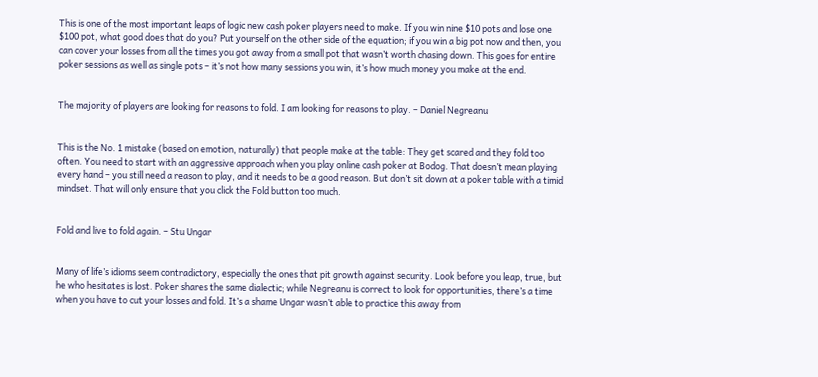This is one of the most important leaps of logic new cash poker players need to make. If you win nine $10 pots and lose one $100 pot, what good does that do you? Put yourself on the other side of the equation; if you win a big pot now and then, you can cover your losses from all the times you got away from a small pot that wasn’t worth chasing down. This goes for entire poker sessions as well as single pots – it’s not how many sessions you win, it’s how much money you make at the end.


The majority of players are looking for reasons to fold. I am looking for reasons to play. – Daniel Negreanu


This is the No. 1 mistake (based on emotion, naturally) that people make at the table: They get scared and they fold too often. You need to start with an aggressive approach when you play online cash poker at Bodog. That doesn’t mean playing every hand – you still need a reason to play, and it needs to be a good reason. But don’t sit down at a poker table with a timid mindset. That will only ensure that you click the Fold button too much.


Fold and live to fold again. – Stu Ungar


Many of life’s idioms seem contradictory, especially the ones that pit growth against security. Look before you leap, true, but he who hesitates is lost. Poker shares the same dialectic; while Negreanu is correct to look for opportunities, there’s a time when you have to cut your losses and fold. It’s a shame Ungar wasn’t able to practice this away from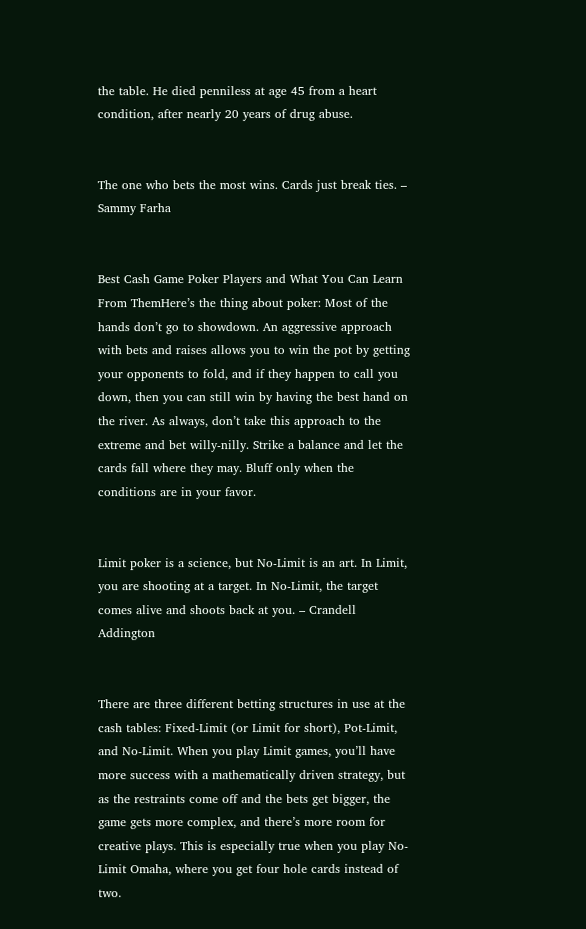the table. He died penniless at age 45 from a heart condition, after nearly 20 years of drug abuse.


The one who bets the most wins. Cards just break ties. – Sammy Farha


Best Cash Game Poker Players and What You Can Learn From ThemHere’s the thing about poker: Most of the hands don’t go to showdown. An aggressive approach with bets and raises allows you to win the pot by getting your opponents to fold, and if they happen to call you down, then you can still win by having the best hand on the river. As always, don’t take this approach to the extreme and bet willy-nilly. Strike a balance and let the cards fall where they may. Bluff only when the conditions are in your favor.


Limit poker is a science, but No-Limit is an art. In Limit, you are shooting at a target. In No-Limit, the target comes alive and shoots back at you. – Crandell Addington


There are three different betting structures in use at the cash tables: Fixed-Limit (or Limit for short), Pot-Limit, and No-Limit. When you play Limit games, you’ll have more success with a mathematically driven strategy, but as the restraints come off and the bets get bigger, the game gets more complex, and there’s more room for creative plays. This is especially true when you play No-Limit Omaha, where you get four hole cards instead of two.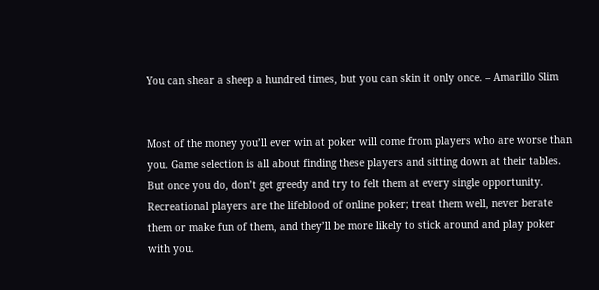You can shear a sheep a hundred times, but you can skin it only once. – Amarillo Slim


Most of the money you’ll ever win at poker will come from players who are worse than you. Game selection is all about finding these players and sitting down at their tables. But once you do, don’t get greedy and try to felt them at every single opportunity. Recreational players are the lifeblood of online poker; treat them well, never berate them or make fun of them, and they’ll be more likely to stick around and play poker with you.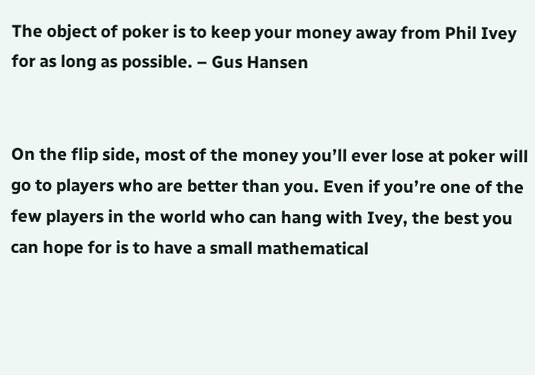The object of poker is to keep your money away from Phil Ivey for as long as possible. – Gus Hansen


On the flip side, most of the money you’ll ever lose at poker will go to players who are better than you. Even if you’re one of the few players in the world who can hang with Ivey, the best you can hope for is to have a small mathematical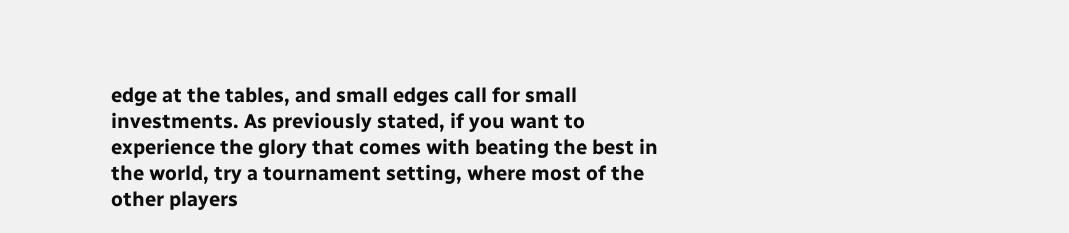edge at the tables, and small edges call for small investments. As previously stated, if you want to experience the glory that comes with beating the best in the world, try a tournament setting, where most of the other players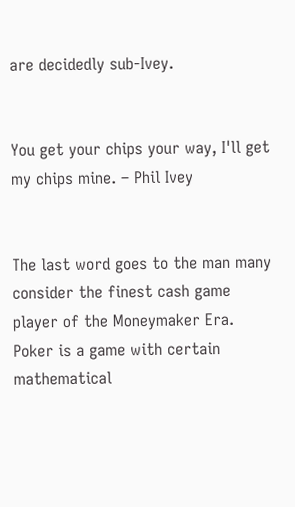are decidedly sub-Ivey.


You get your chips your way, I'll get my chips mine. – Phil Ivey


The last word goes to the man many consider the finest cash game player of the Moneymaker Era. Poker is a game with certain mathematical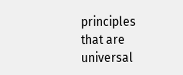principles that are universal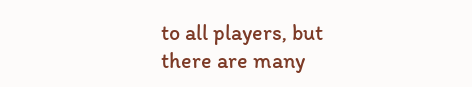to all players, but there are many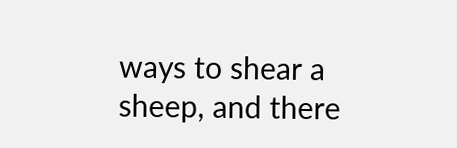ways to shear a sheep, and there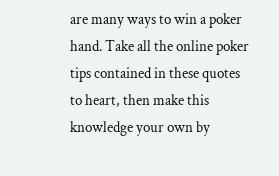are many ways to win a poker hand. Take all the online poker tips contained in these quotes to heart, then make this knowledge your own by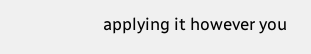applying it however you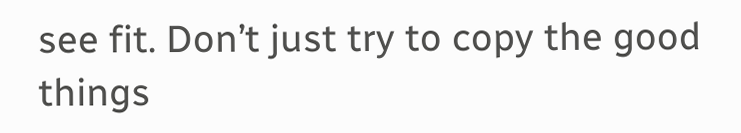see fit. Don’t just try to copy the good things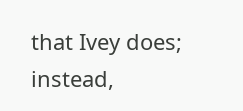that Ivey does; instead,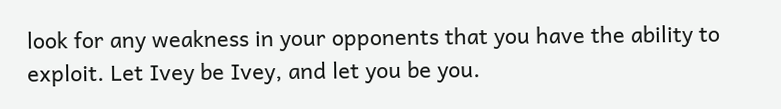look for any weakness in your opponents that you have the ability to exploit. Let Ivey be Ivey, and let you be you.